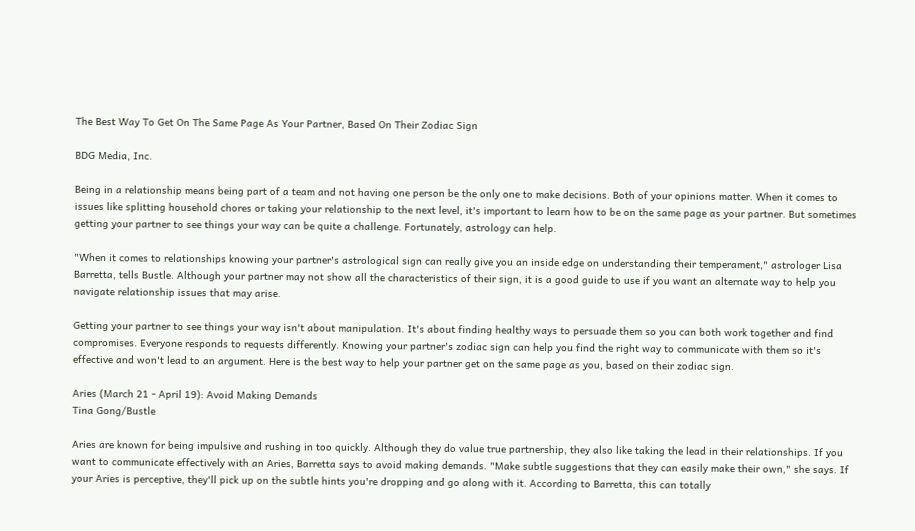The Best Way To Get On The Same Page As Your Partner, Based On Their Zodiac Sign

BDG Media, Inc.

Being in a relationship means being part of a team and not having one person be the only one to make decisions. Both of your opinions matter. When it comes to issues like splitting household chores or taking your relationship to the next level, it's important to learn how to be on the same page as your partner. But sometimes getting your partner to see things your way can be quite a challenge. Fortunately, astrology can help.

"When it comes to relationships knowing your partner's astrological sign can really give you an inside edge on understanding their temperament," astrologer Lisa Barretta, tells Bustle. Although your partner may not show all the characteristics of their sign, it is a good guide to use if you want an alternate way to help you navigate relationship issues that may arise.

Getting your partner to see things your way isn't about manipulation. It's about finding healthy ways to persuade them so you can both work together and find compromises. Everyone responds to requests differently. Knowing your partner's zodiac sign can help you find the right way to communicate with them so it's effective and won't lead to an argument. Here is the best way to help your partner get on the same page as you, based on their zodiac sign.

Aries (March 21 - April 19): Avoid Making Demands
Tina Gong/Bustle

Aries are known for being impulsive and rushing in too quickly. Although they do value true partnership, they also like taking the lead in their relationships. If you want to communicate effectively with an Aries, Barretta says to avoid making demands. "Make subtle suggestions that they can easily make their own," she says. If your Aries is perceptive, they'll pick up on the subtle hints you're dropping and go along with it. According to Barretta, this can totally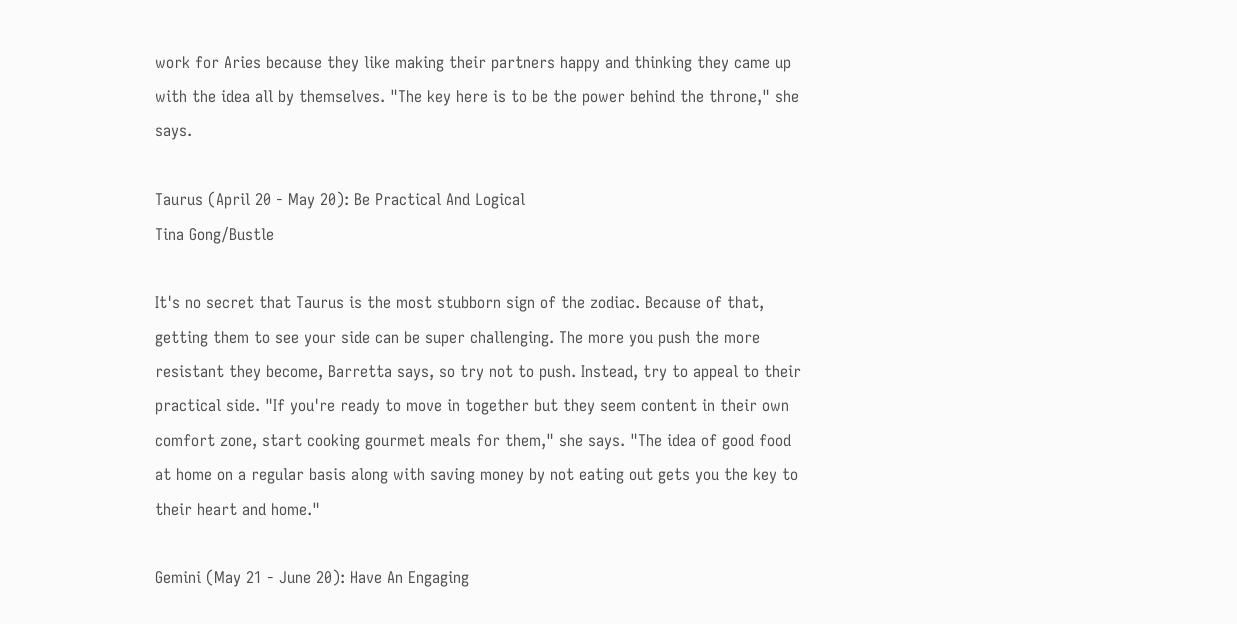work for Aries because they like making their partners happy and thinking they came up with the idea all by themselves. "The key here is to be the power behind the throne," she says.

Taurus (April 20 - May 20): Be Practical And Logical
Tina Gong/Bustle

It's no secret that Taurus is the most stubborn sign of the zodiac. Because of that, getting them to see your side can be super challenging. The more you push the more resistant they become, Barretta says, so try not to push. Instead, try to appeal to their practical side. "If you're ready to move in together but they seem content in their own comfort zone, start cooking gourmet meals for them," she says. "The idea of good food at home on a regular basis along with saving money by not eating out gets you the key to their heart and home."

Gemini (May 21 - June 20): Have An Engaging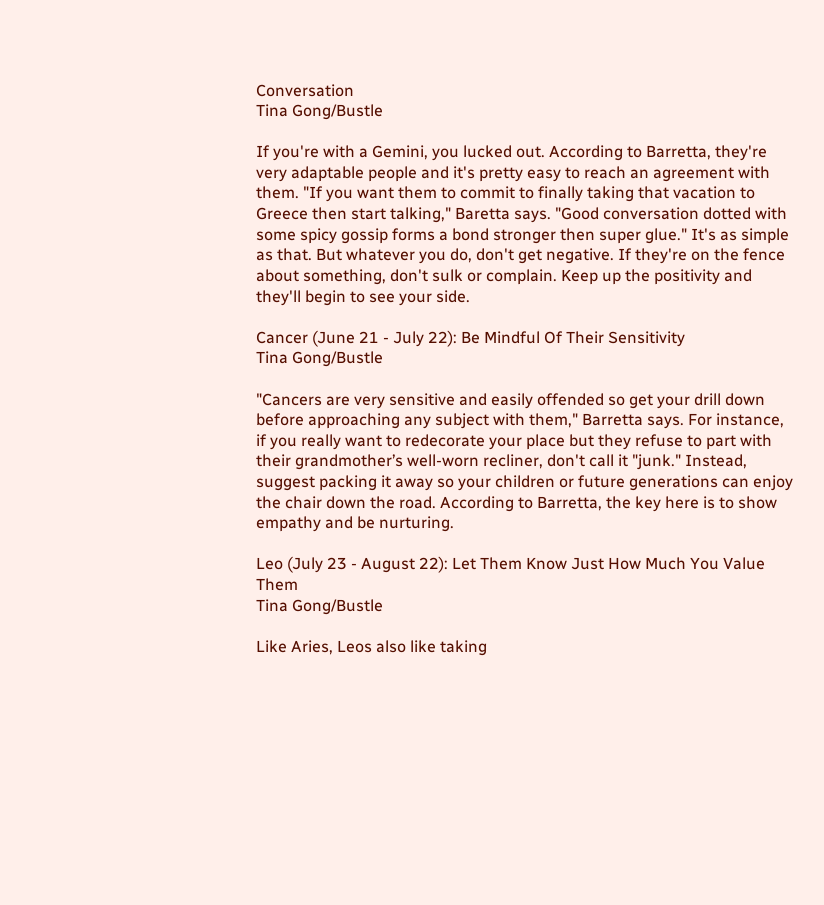Conversation
Tina Gong/Bustle

If you're with a Gemini, you lucked out. According to Barretta, they're very adaptable people and it's pretty easy to reach an agreement with them. "If you want them to commit to finally taking that vacation to Greece then start talking," Baretta says. "Good conversation dotted with some spicy gossip forms a bond stronger then super glue." It's as simple as that. But whatever you do, don't get negative. If they're on the fence about something, don't sulk or complain. Keep up the positivity and they'll begin to see your side.

Cancer (June 21 - July 22): Be Mindful Of Their Sensitivity
Tina Gong/Bustle

"Cancers are very sensitive and easily offended so get your drill down before approaching any subject with them," Barretta says. For instance, if you really want to redecorate your place but they refuse to part with their grandmother’s well-worn recliner, don't call it "junk." Instead, suggest packing it away so your children or future generations can enjoy the chair down the road. According to Barretta, the key here is to show empathy and be nurturing.

Leo (July 23 - August 22): Let Them Know Just How Much You Value Them
Tina Gong/Bustle

Like Aries, Leos also like taking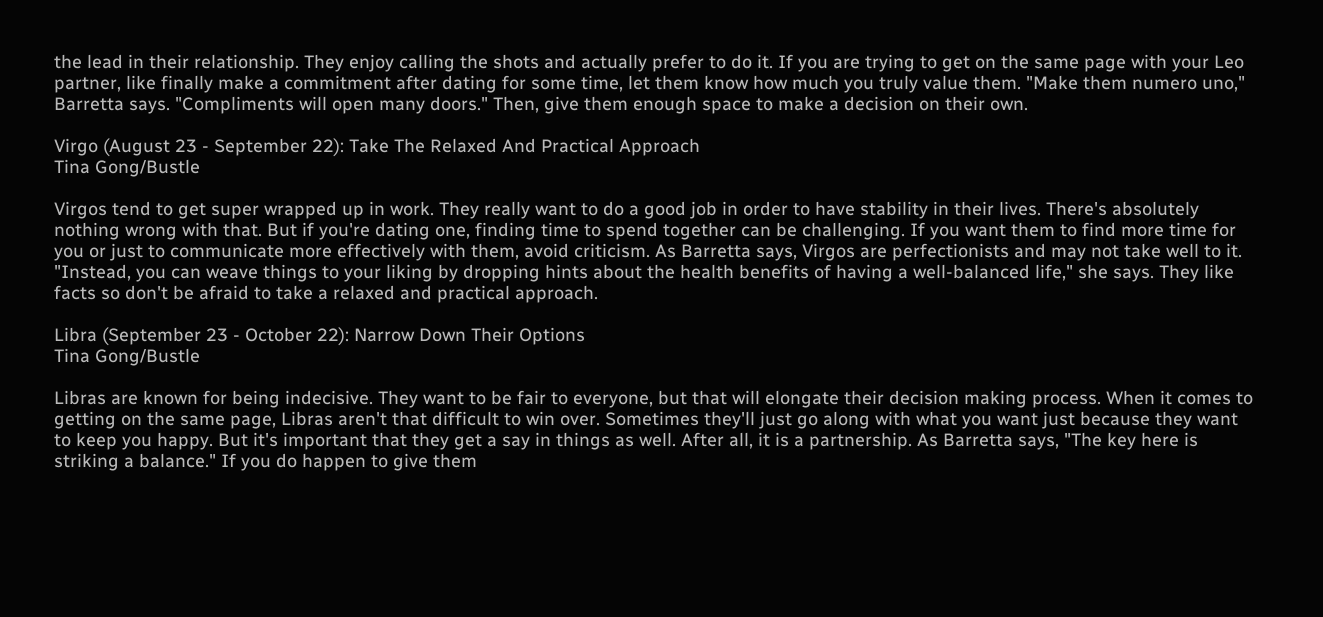the lead in their relationship. They enjoy calling the shots and actually prefer to do it. If you are trying to get on the same page with your Leo partner, like finally make a commitment after dating for some time, let them know how much you truly value them. "Make them numero uno," Barretta says. "Compliments will open many doors." Then, give them enough space to make a decision on their own.

Virgo (August 23 - September 22): Take The Relaxed And Practical Approach
Tina Gong/Bustle

Virgos tend to get super wrapped up in work. They really want to do a good job in order to have stability in their lives. There's absolutely nothing wrong with that. But if you're dating one, finding time to spend together can be challenging. If you want them to find more time for you or just to communicate more effectively with them, avoid criticism. As Barretta says, Virgos are perfectionists and may not take well to it. "Instead, you can weave things to your liking by dropping hints about the health benefits of having a well-balanced life," she says. They like facts so don't be afraid to take a relaxed and practical approach.

Libra (September 23 - October 22): Narrow Down Their Options
Tina Gong/Bustle

Libras are known for being indecisive. They want to be fair to everyone, but that will elongate their decision making process. When it comes to getting on the same page, Libras aren't that difficult to win over. Sometimes they'll just go along with what you want just because they want to keep you happy. But it's important that they get a say in things as well. After all, it is a partnership. As Barretta says, "The key here is striking a balance." If you do happen to give them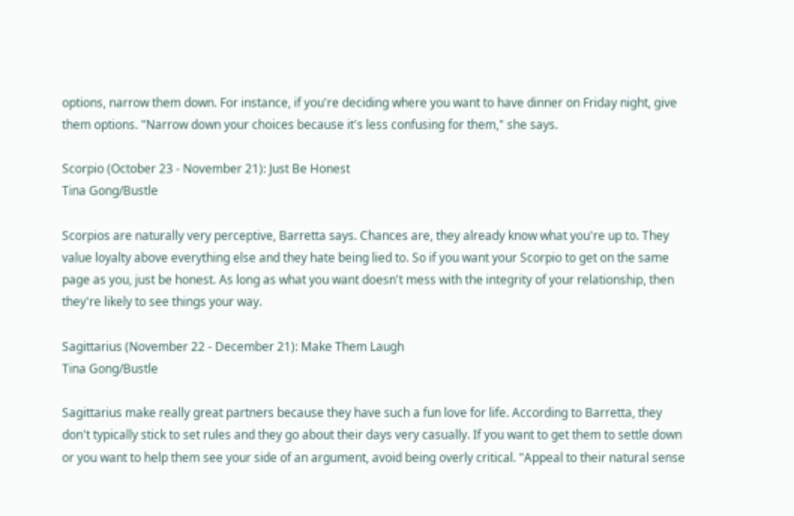options, narrow them down. For instance, if you're deciding where you want to have dinner on Friday night, give them options. "Narrow down your choices because it's less confusing for them," she says.

Scorpio (October 23 - November 21): Just Be Honest
Tina Gong/Bustle

Scorpios are naturally very perceptive, Barretta says. Chances are, they already know what you're up to. They value loyalty above everything else and they hate being lied to. So if you want your Scorpio to get on the same page as you, just be honest. As long as what you want doesn't mess with the integrity of your relationship, then they're likely to see things your way.

Sagittarius (November 22 - December 21): Make Them Laugh
Tina Gong/Bustle

Sagittarius make really great partners because they have such a fun love for life. According to Barretta, they don't typically stick to set rules and they go about their days very casually. If you want to get them to settle down or you want to help them see your side of an argument, avoid being overly critical. "Appeal to their natural sense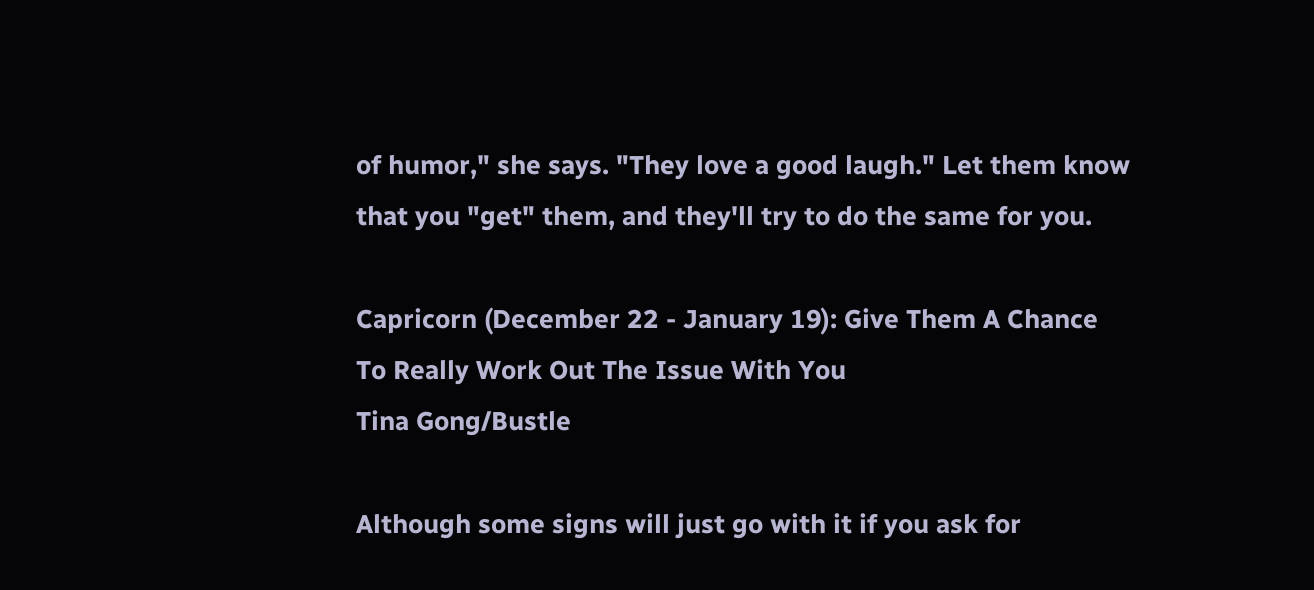of humor," she says. "They love a good laugh." Let them know that you "get" them, and they'll try to do the same for you.

Capricorn (December 22 - January 19): Give Them A Chance To Really Work Out The Issue With You
Tina Gong/Bustle

Although some signs will just go with it if you ask for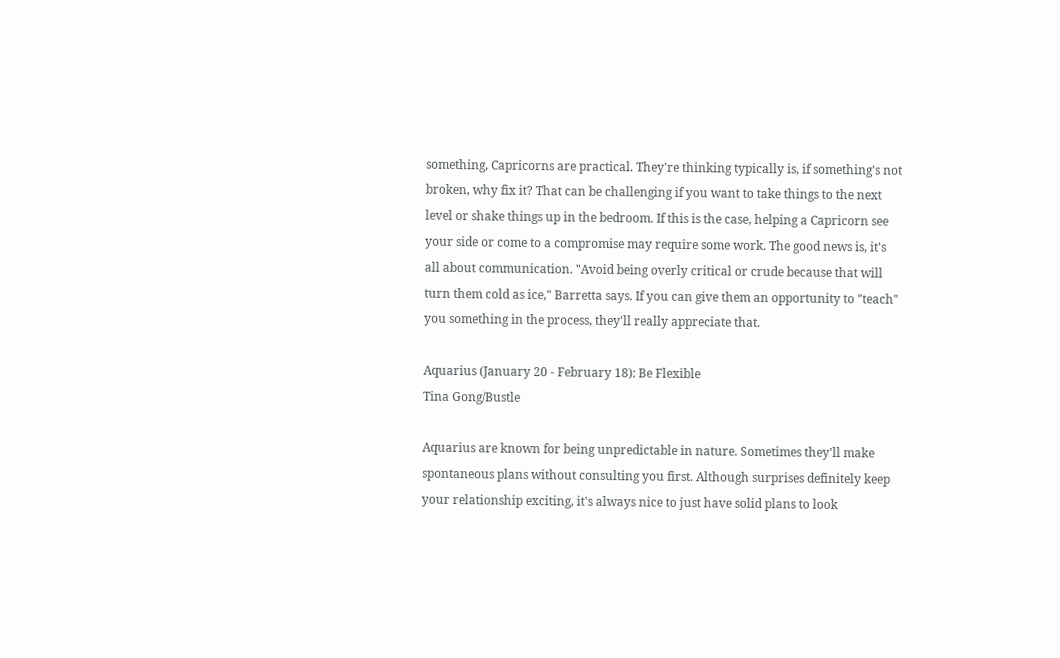something, Capricorns are practical. They're thinking typically is, if something's not broken, why fix it? That can be challenging if you want to take things to the next level or shake things up in the bedroom. If this is the case, helping a Capricorn see your side or come to a compromise may require some work. The good news is, it's all about communication. "Avoid being overly critical or crude because that will turn them cold as ice," Barretta says. If you can give them an opportunity to "teach" you something in the process, they'll really appreciate that.

Aquarius (January 20 - February 18): Be Flexible
Tina Gong/Bustle

Aquarius are known for being unpredictable in nature. Sometimes they'll make spontaneous plans without consulting you first. Although surprises definitely keep your relationship exciting, it's always nice to just have solid plans to look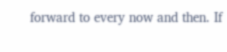forward to every now and then. If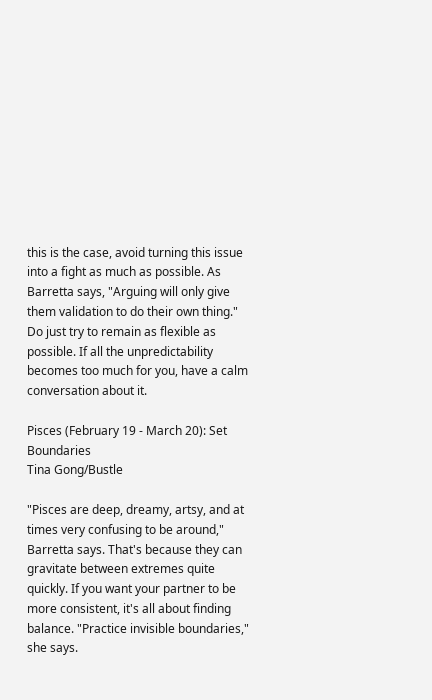this is the case, avoid turning this issue into a fight as much as possible. As Barretta says, "Arguing will only give them validation to do their own thing." Do just try to remain as flexible as possible. If all the unpredictability becomes too much for you, have a calm conversation about it.

Pisces (February 19 - March 20): Set Boundaries
Tina Gong/Bustle

"Pisces are deep, dreamy, artsy, and at times very confusing to be around," Barretta says. That's because they can gravitate between extremes quite quickly. If you want your partner to be more consistent, it's all about finding balance. "Practice invisible boundaries," she says.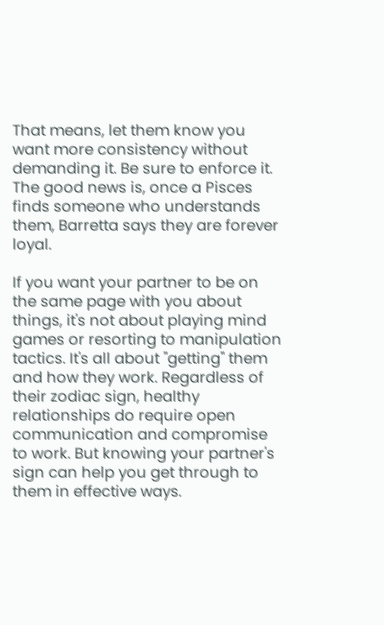That means, let them know you want more consistency without demanding it. Be sure to enforce it. The good news is, once a Pisces finds someone who understands them, Barretta says they are forever loyal.

If you want your partner to be on the same page with you about things, it's not about playing mind games or resorting to manipulation tactics. It's all about "getting" them and how they work. Regardless of their zodiac sign, healthy relationships do require open communication and compromise to work. But knowing your partner's sign can help you get through to them in effective ways.